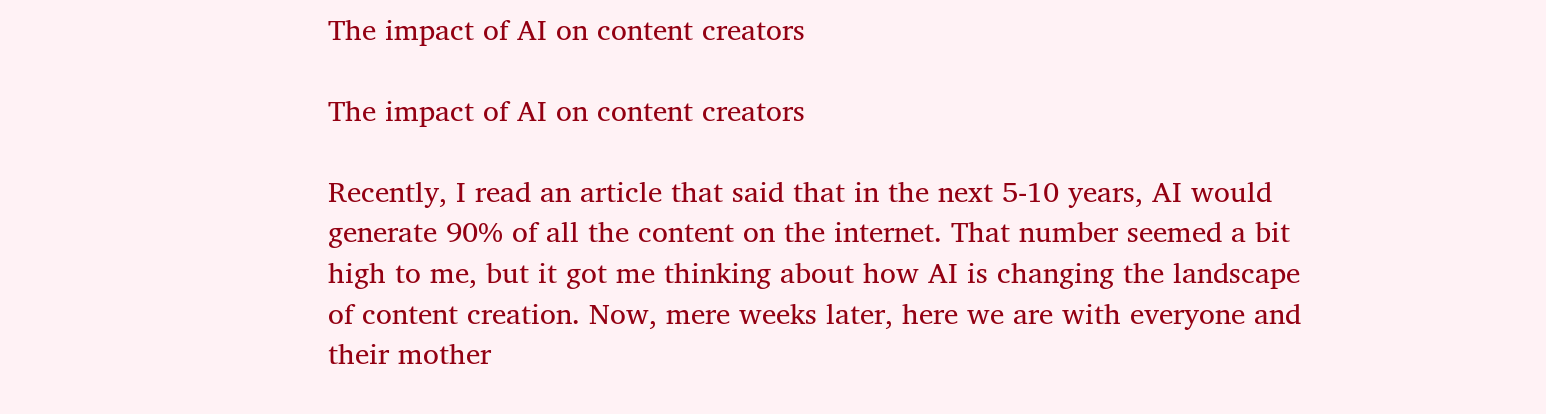The impact of AI on content creators

The impact of AI on content creators

Recently, I read an article that said that in the next 5-10 years, AI would generate 90% of all the content on the internet. That number seemed a bit high to me, but it got me thinking about how AI is changing the landscape of content creation. Now, mere weeks later, here we are with everyone and their mother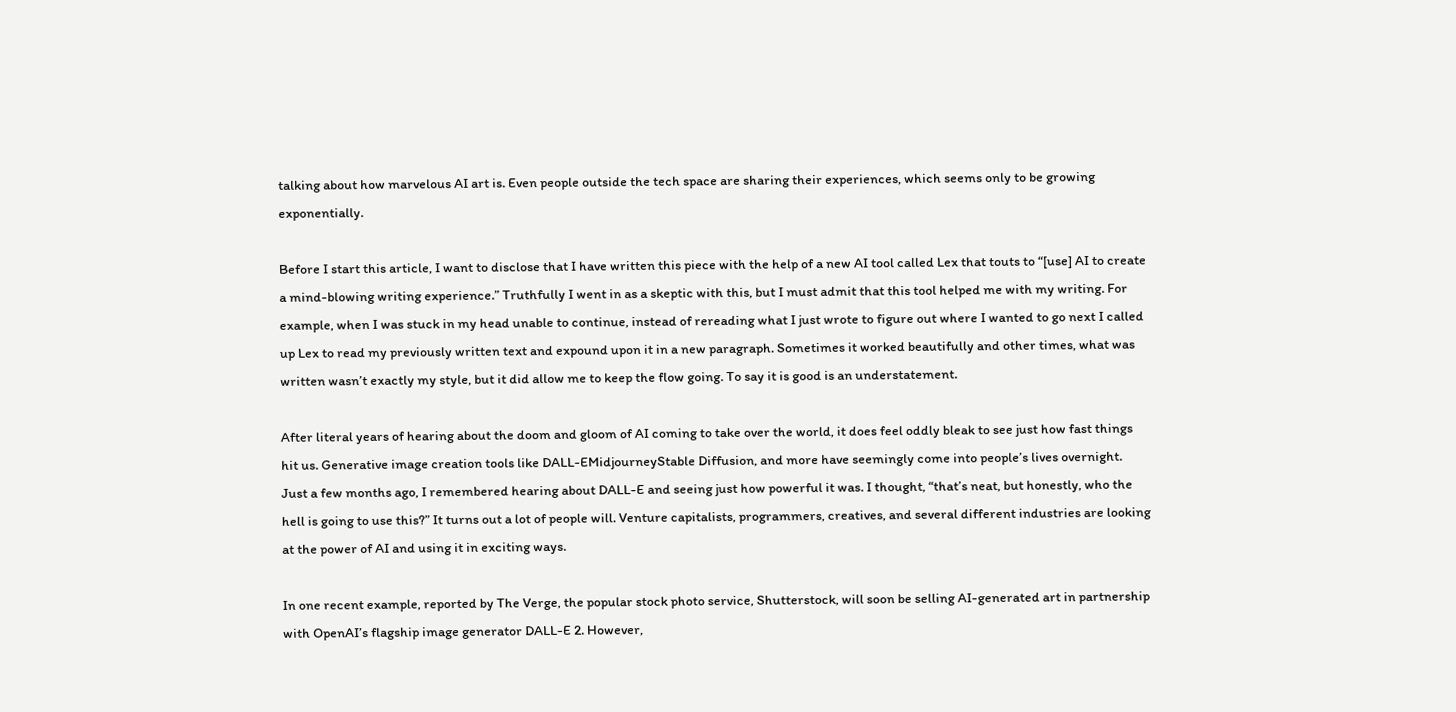talking about how marvelous AI art is. Even people outside the tech space are sharing their experiences, which seems only to be growing exponentially.

Before I start this article, I want to disclose that I have written this piece with the help of a new AI tool called Lex that touts to “[use] AI to create a mind-blowing writing experience.” Truthfully I went in as a skeptic with this, but I must admit that this tool helped me with my writing. For example, when I was stuck in my head unable to continue, instead of rereading what I just wrote to figure out where I wanted to go next I called up Lex to read my previously written text and expound upon it in a new paragraph. Sometimes it worked beautifully and other times, what was written wasn’t exactly my style, but it did allow me to keep the flow going. To say it is good is an understatement.

After literal years of hearing about the doom and gloom of AI coming to take over the world, it does feel oddly bleak to see just how fast things hit us. Generative image creation tools like DALL-EMidjourneyStable Diffusion, and more have seemingly come into people’s lives overnight. Just a few months ago, I remembered hearing about DALL-E and seeing just how powerful it was. I thought, “that’s neat, but honestly, who the hell is going to use this?” It turns out a lot of people will. Venture capitalists, programmers, creatives, and several different industries are looking at the power of AI and using it in exciting ways.

In one recent example, reported by The Verge, the popular stock photo service, Shutterstock, will soon be selling AI-generated art in partnership with OpenAI’s flagship image generator DALL-E 2. However,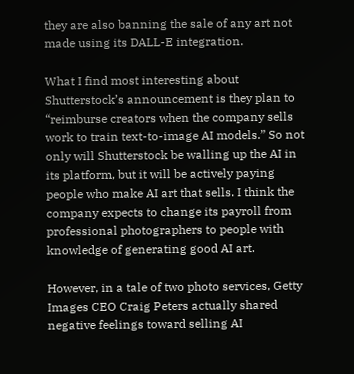they are also banning the sale of any art not made using its DALL-E integration.

What I find most interesting about Shutterstock’s announcement is they plan to “reimburse creators when the company sells work to train text-to-image AI models.” So not only will Shutterstock be walling up the AI in its platform, but it will be actively paying people who make AI art that sells. I think the company expects to change its payroll from professional photographers to people with knowledge of generating good AI art.

However, in a tale of two photo services, Getty Images CEO Craig Peters actually shared negative feelings toward selling AI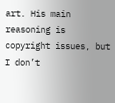art. His main reasoning is copyright issues, but I don’t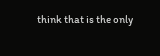think that is the only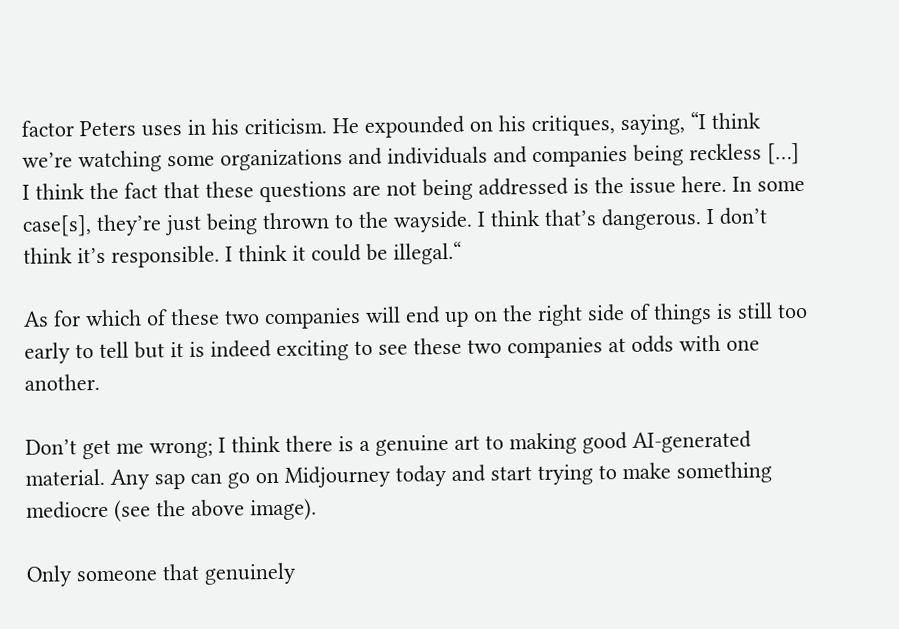factor Peters uses in his criticism. He expounded on his critiques, saying, “I think we’re watching some organizations and individuals and companies being reckless […] I think the fact that these questions are not being addressed is the issue here. In some case[s], they’re just being thrown to the wayside. I think that’s dangerous. I don’t think it’s responsible. I think it could be illegal.“

As for which of these two companies will end up on the right side of things is still too early to tell but it is indeed exciting to see these two companies at odds with one another.

Don’t get me wrong; I think there is a genuine art to making good AI-generated material. Any sap can go on Midjourney today and start trying to make something mediocre (see the above image).

Only someone that genuinely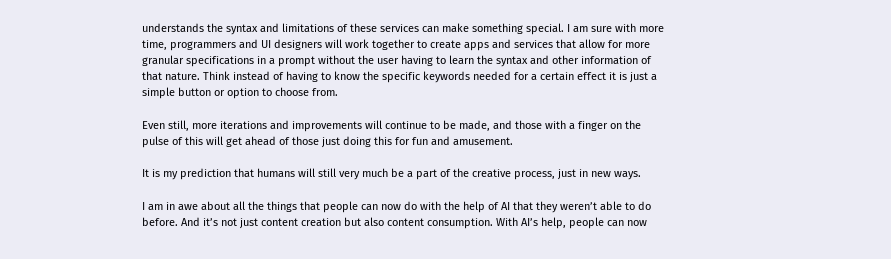understands the syntax and limitations of these services can make something special. I am sure with more time, programmers and UI designers will work together to create apps and services that allow for more granular specifications in a prompt without the user having to learn the syntax and other information of that nature. Think instead of having to know the specific keywords needed for a certain effect it is just a simple button or option to choose from.

Even still, more iterations and improvements will continue to be made, and those with a finger on the pulse of this will get ahead of those just doing this for fun and amusement.

It is my prediction that humans will still very much be a part of the creative process, just in new ways.

I am in awe about all the things that people can now do with the help of AI that they weren’t able to do before. And it’s not just content creation but also content consumption. With AI’s help, people can now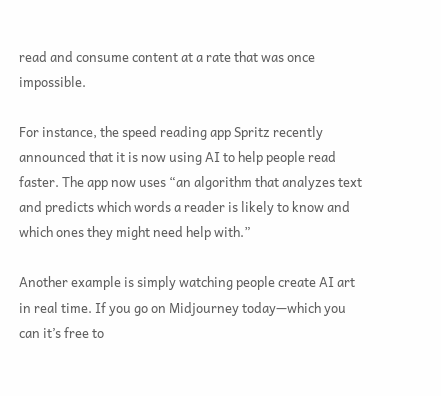read and consume content at a rate that was once impossible.

For instance, the speed reading app Spritz recently announced that it is now using AI to help people read faster. The app now uses “an algorithm that analyzes text and predicts which words a reader is likely to know and which ones they might need help with.”

Another example is simply watching people create AI art in real time. If you go on Midjourney today—which you can it’s free to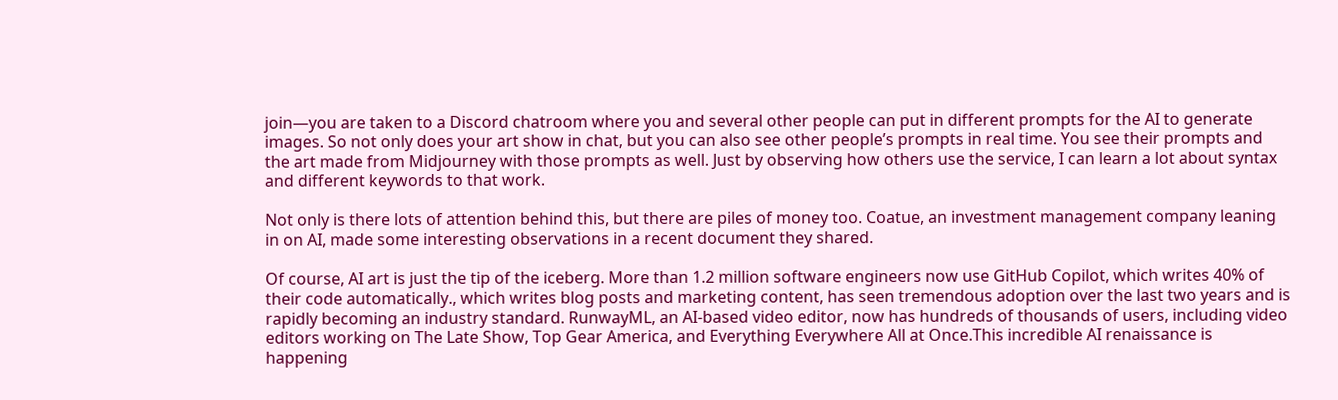join—you are taken to a Discord chatroom where you and several other people can put in different prompts for the AI to generate images. So not only does your art show in chat, but you can also see other people’s prompts in real time. You see their prompts and the art made from Midjourney with those prompts as well. Just by observing how others use the service, I can learn a lot about syntax and different keywords to that work.

Not only is there lots of attention behind this, but there are piles of money too. Coatue, an investment management company leaning in on AI, made some interesting observations in a recent document they shared.

Of course, AI art is just the tip of the iceberg. More than 1.2 million software engineers now use GitHub Copilot, which writes 40% of their code automatically., which writes blog posts and marketing content, has seen tremendous adoption over the last two years and is rapidly becoming an industry standard. RunwayML, an AI-based video editor, now has hundreds of thousands of users, including video editors working on The Late Show, Top Gear America, and Everything Everywhere All at Once.This incredible AI renaissance is happening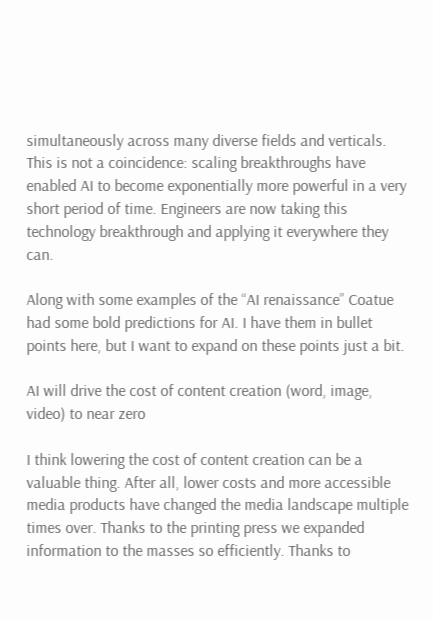simultaneously across many diverse fields and verticals. This is not a coincidence: scaling breakthroughs have enabled AI to become exponentially more powerful in a very short period of time. Engineers are now taking this technology breakthrough and applying it everywhere they can.

Along with some examples of the “AI renaissance” Coatue had some bold predictions for AI. I have them in bullet points here, but I want to expand on these points just a bit.

AI will drive the cost of content creation (word, image, video) to near zero

I think lowering the cost of content creation can be a valuable thing. After all, lower costs and more accessible media products have changed the media landscape multiple times over. Thanks to the printing press we expanded information to the masses so efficiently. Thanks to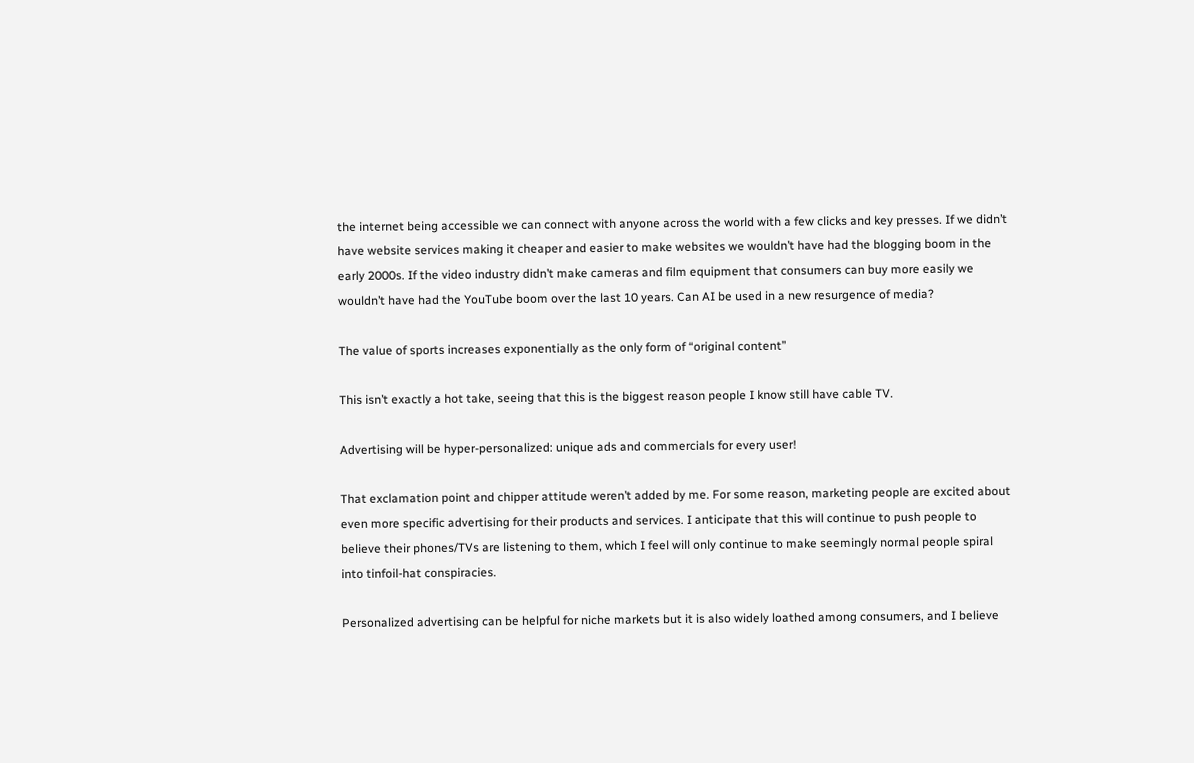the internet being accessible we can connect with anyone across the world with a few clicks and key presses. If we didn’t have website services making it cheaper and easier to make websites we wouldn’t have had the blogging boom in the early 2000s. If the video industry didn’t make cameras and film equipment that consumers can buy more easily we wouldn’t have had the YouTube boom over the last 10 years. Can AI be used in a new resurgence of media?

The value of sports increases exponentially as the only form of “original content”

This isn’t exactly a hot take, seeing that this is the biggest reason people I know still have cable TV.

Advertising will be hyper-personalized: unique ads and commercials for every user!

That exclamation point and chipper attitude weren’t added by me. For some reason, marketing people are excited about even more specific advertising for their products and services. I anticipate that this will continue to push people to believe their phones/TVs are listening to them, which I feel will only continue to make seemingly normal people spiral into tinfoil-hat conspiracies.

Personalized advertising can be helpful for niche markets but it is also widely loathed among consumers, and I believe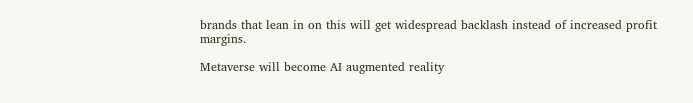brands that lean in on this will get widespread backlash instead of increased profit margins.

Metaverse will become AI augmented reality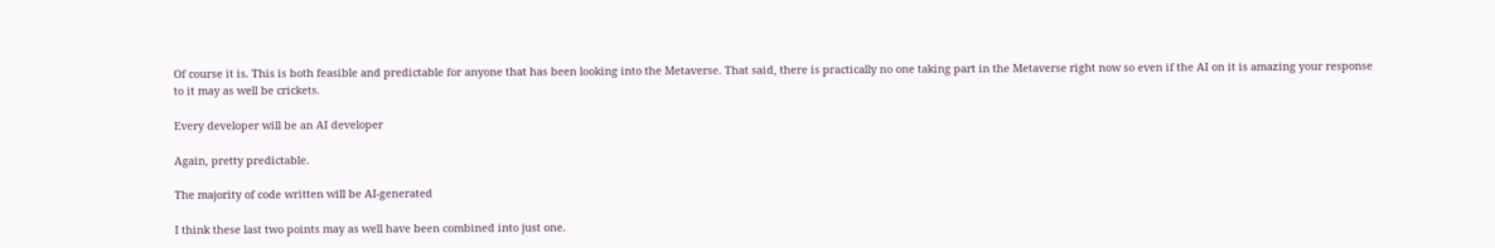Of course it is. This is both feasible and predictable for anyone that has been looking into the Metaverse. That said, there is practically no one taking part in the Metaverse right now so even if the AI on it is amazing your response to it may as well be crickets.

Every developer will be an AI developer

Again, pretty predictable.

The majority of code written will be AI-generated

I think these last two points may as well have been combined into just one.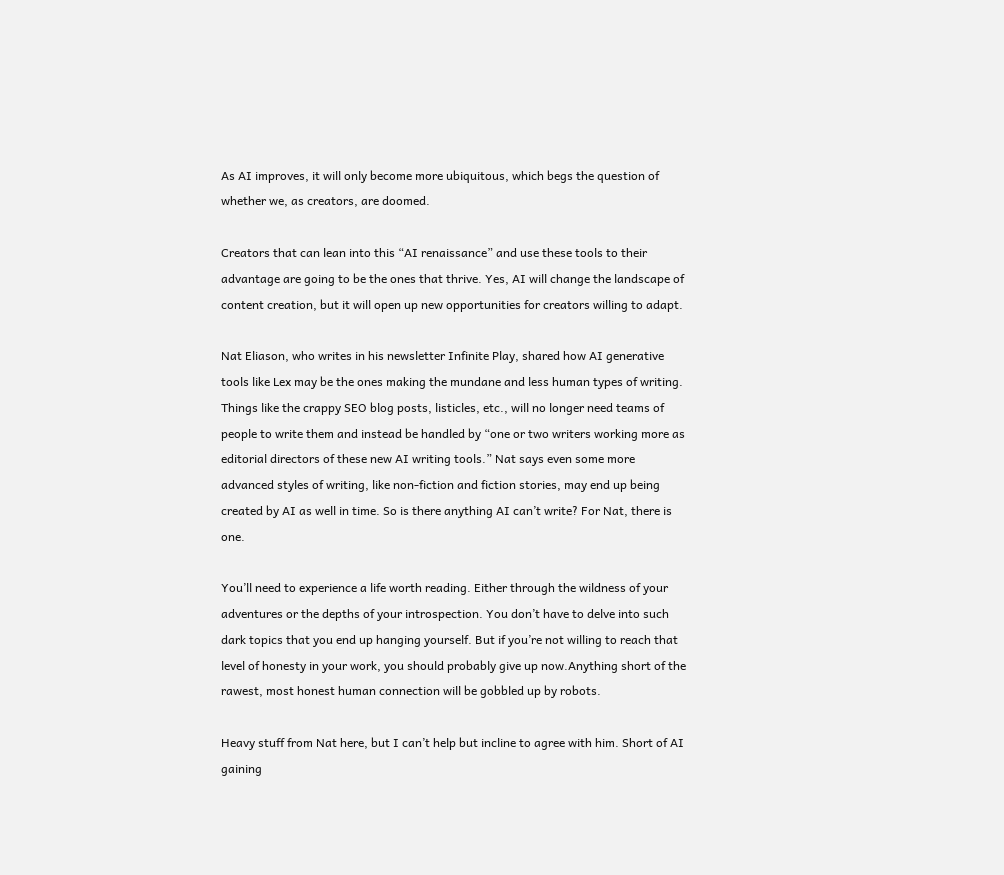As AI improves, it will only become more ubiquitous, which begs the question of whether we, as creators, are doomed.

Creators that can lean into this “AI renaissance” and use these tools to their advantage are going to be the ones that thrive. Yes, AI will change the landscape of content creation, but it will open up new opportunities for creators willing to adapt.

Nat Eliason, who writes in his newsletter Infinite Play, shared how AI generative tools like Lex may be the ones making the mundane and less human types of writing. Things like the crappy SEO blog posts, listicles, etc., will no longer need teams of people to write them and instead be handled by “one or two writers working more as editorial directors of these new AI writing tools.” Nat says even some more advanced styles of writing, like non-fiction and fiction stories, may end up being created by AI as well in time. So is there anything AI can’t write? For Nat, there is one.

You’ll need to experience a life worth reading. Either through the wildness of your adventures or the depths of your introspection. You don’t have to delve into such dark topics that you end up hanging yourself. But if you’re not willing to reach that level of honesty in your work, you should probably give up now.Anything short of the rawest, most honest human connection will be gobbled up by robots.

Heavy stuff from Nat here, but I can’t help but incline to agree with him. Short of AI gaining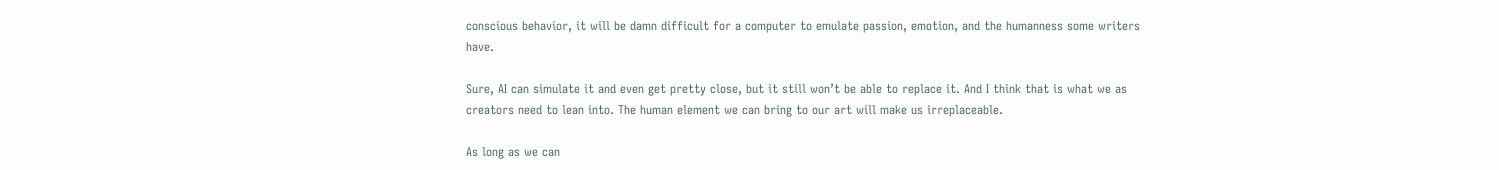conscious behavior, it will be damn difficult for a computer to emulate passion, emotion, and the humanness some writers have.

Sure, AI can simulate it and even get pretty close, but it still won’t be able to replace it. And I think that is what we as creators need to lean into. The human element we can bring to our art will make us irreplaceable.

As long as we can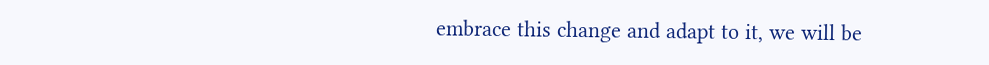embrace this change and adapt to it, we will be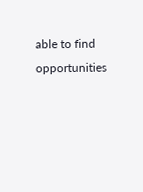able to find opportunities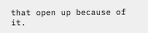that open up because of it.